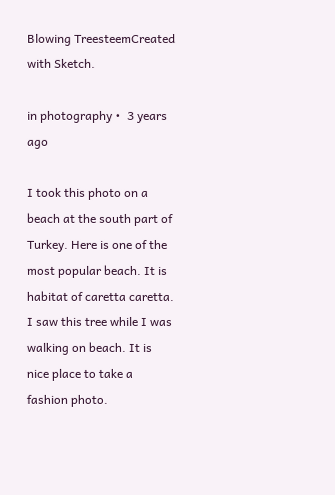Blowing TreesteemCreated with Sketch.

in photography •  3 years ago

I took this photo on a beach at the south part of Turkey. Here is one of the most popular beach. It is habitat of caretta caretta. I saw this tree while I was walking on beach. It is nice place to take a fashion photo.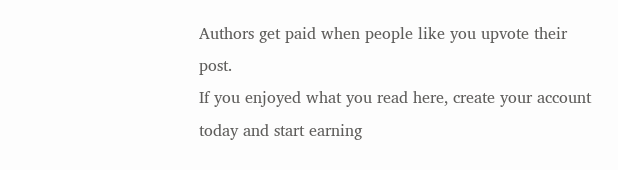Authors get paid when people like you upvote their post.
If you enjoyed what you read here, create your account today and start earning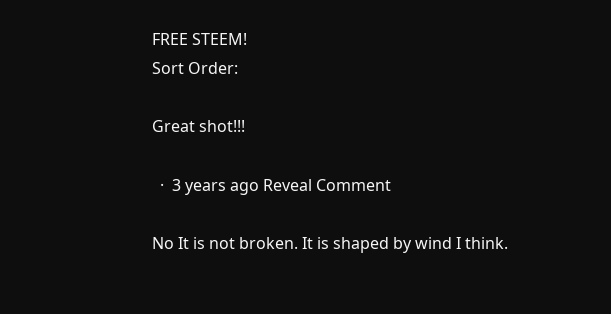FREE STEEM!
Sort Order:

Great shot!!!

  ·  3 years ago Reveal Comment

No It is not broken. It is shaped by wind I think.